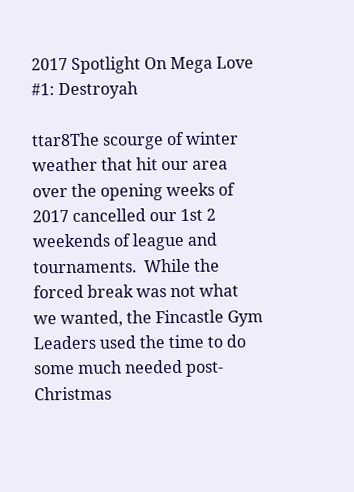2017 Spotlight On Mega Love #1: Destroyah

ttar8The scourge of winter weather that hit our area over the opening weeks of 2017 cancelled our 1st 2 weekends of league and tournaments.  While the forced break was not what we wanted, the Fincastle Gym Leaders used the time to do some much needed post-Christmas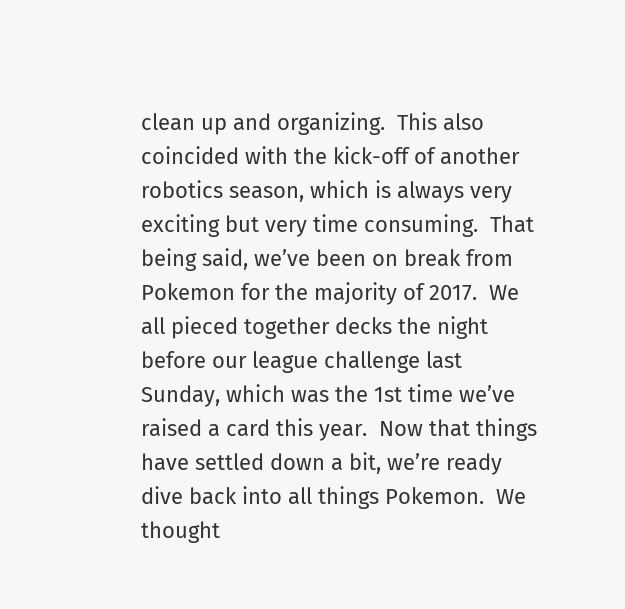clean up and organizing.  This also coincided with the kick-off of another robotics season, which is always very exciting but very time consuming.  That being said, we’ve been on break from Pokemon for the majority of 2017.  We all pieced together decks the night before our league challenge last Sunday, which was the 1st time we’ve raised a card this year.  Now that things have settled down a bit, we’re ready dive back into all things Pokemon.  We thought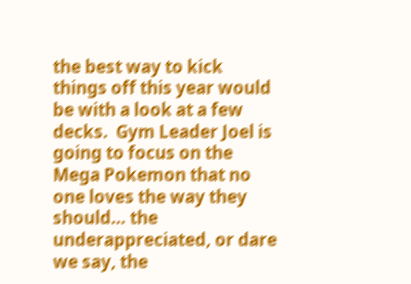the best way to kick things off this year would be with a look at a few decks.  Gym Leader Joel is going to focus on the Mega Pokemon that no one loves the way they should… the underappreciated, or dare we say, the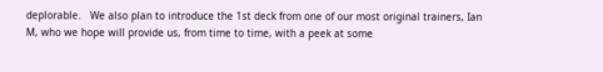deplorable.   We also plan to introduce the 1st deck from one of our most original trainers, Ian M, who we hope will provide us, from time to time, with a peek at some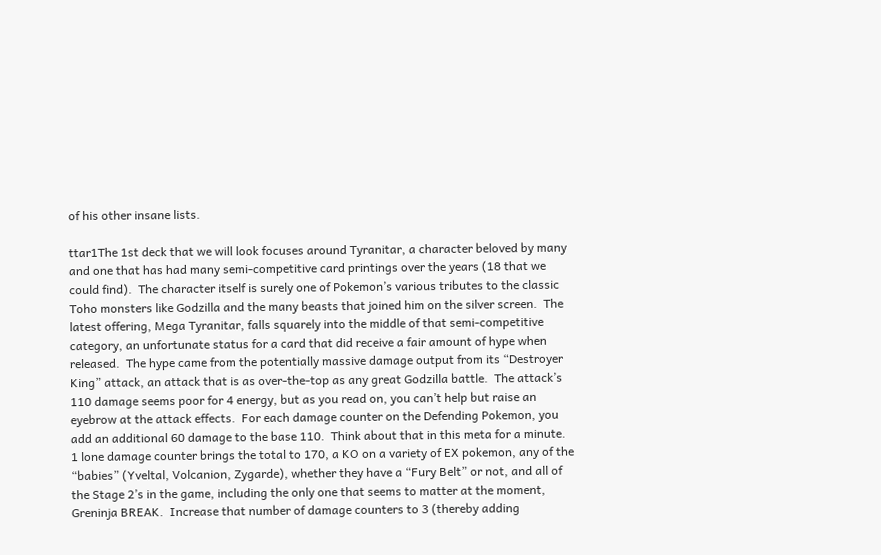of his other insane lists.

ttar1The 1st deck that we will look focuses around Tyranitar, a character beloved by many and one that has had many semi-competitive card printings over the years (18 that we could find).  The character itself is surely one of Pokemon’s various tributes to the classic Toho monsters like Godzilla and the many beasts that joined him on the silver screen.  The latest offering, Mega Tyranitar, falls squarely into the middle of that semi-competitive category, an unfortunate status for a card that did receive a fair amount of hype when released.  The hype came from the potentially massive damage output from its “Destroyer King” attack, an attack that is as over-the-top as any great Godzilla battle.  The attack’s 110 damage seems poor for 4 energy, but as you read on, you can’t help but raise an eyebrow at the attack effects.  For each damage counter on the Defending Pokemon, you add an additional 60 damage to the base 110.  Think about that in this meta for a minute.  1 lone damage counter brings the total to 170, a KO on a variety of EX pokemon, any of the “babies” (Yveltal, Volcanion, Zygarde), whether they have a “Fury Belt” or not, and all of the Stage 2’s in the game, including the only one that seems to matter at the moment, Greninja BREAK.  Increase that number of damage counters to 3 (thereby adding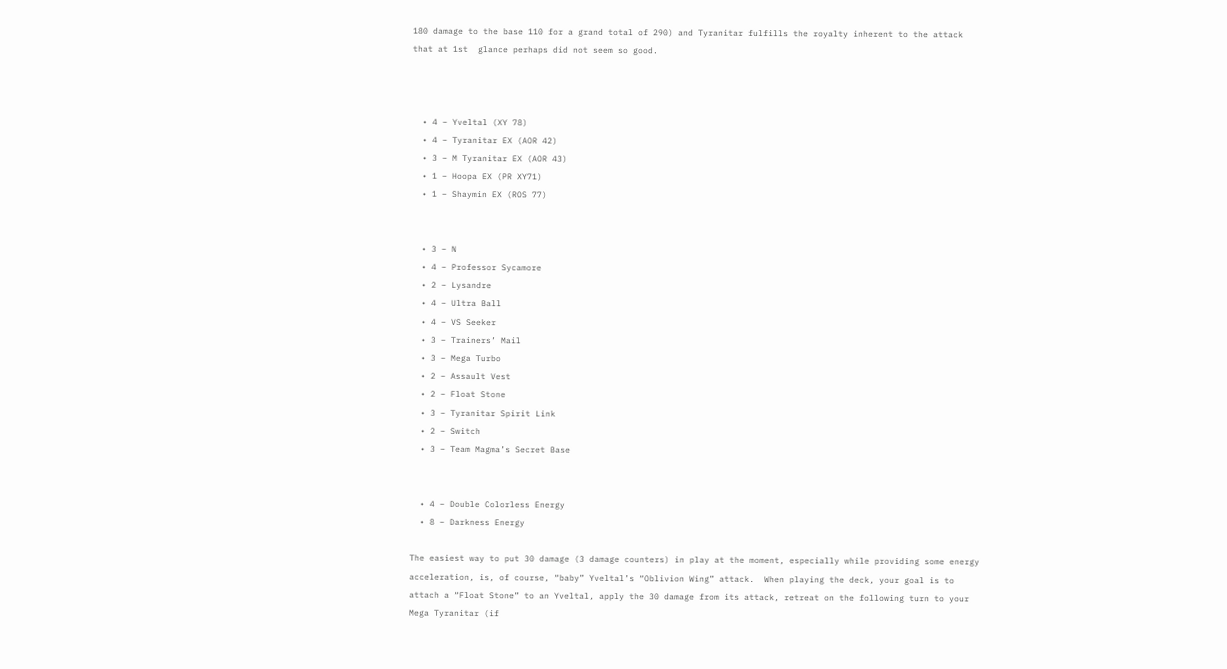180 damage to the base 110 for a grand total of 290) and Tyranitar fulfills the royalty inherent to the attack that at 1st  glance perhaps did not seem so good.



  • 4 – Yveltal (XY 78)
  • 4 – Tyranitar EX (AOR 42)
  • 3 – M Tyranitar EX (AOR 43)
  • 1 – Hoopa EX (PR XY71)
  • 1 – Shaymin EX (ROS 77)


  • 3 – N
  • 4 – Professor Sycamore
  • 2 – Lysandre
  • 4 – Ultra Ball
  • 4 – VS Seeker
  • 3 – Trainers’ Mail
  • 3 – Mega Turbo
  • 2 – Assault Vest
  • 2 – Float Stone
  • 3 – Tyranitar Spirit Link
  • 2 – Switch
  • 3 – Team Magma’s Secret Base


  • 4 – Double Colorless Energy
  • 8 – Darkness Energy

The easiest way to put 30 damage (3 damage counters) in play at the moment, especially while providing some energy acceleration, is, of course, “baby” Yveltal’s “Oblivion Wing” attack.  When playing the deck, your goal is to attach a “Float Stone” to an Yveltal, apply the 30 damage from its attack, retreat on the following turn to your Mega Tyranitar (if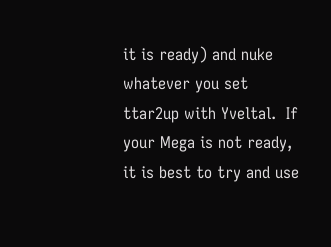it is ready) and nuke whatever you set ttar2up with Yveltal.  If your Mega is not ready, it is best to try and use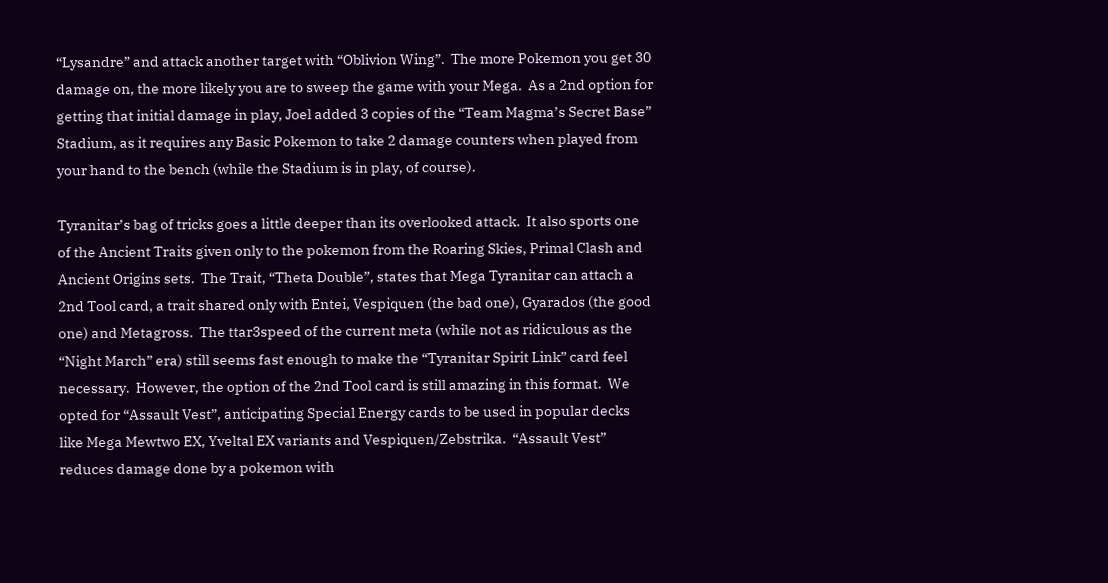“Lysandre” and attack another target with “Oblivion Wing”.  The more Pokemon you get 30 damage on, the more likely you are to sweep the game with your Mega.  As a 2nd option for getting that initial damage in play, Joel added 3 copies of the “Team Magma’s Secret Base” Stadium, as it requires any Basic Pokemon to take 2 damage counters when played from your hand to the bench (while the Stadium is in play, of course).

Tyranitar’s bag of tricks goes a little deeper than its overlooked attack.  It also sports one of the Ancient Traits given only to the pokemon from the Roaring Skies, Primal Clash and Ancient Origins sets.  The Trait, “Theta Double”, states that Mega Tyranitar can attach a 2nd Tool card, a trait shared only with Entei, Vespiquen (the bad one), Gyarados (the good one) and Metagross.  The ttar3speed of the current meta (while not as ridiculous as the “Night March” era) still seems fast enough to make the “Tyranitar Spirit Link” card feel necessary.  However, the option of the 2nd Tool card is still amazing in this format.  We opted for “Assault Vest”, anticipating Special Energy cards to be used in popular decks like Mega Mewtwo EX, Yveltal EX variants and Vespiquen/Zebstrika.  “Assault Vest” reduces damage done by a pokemon with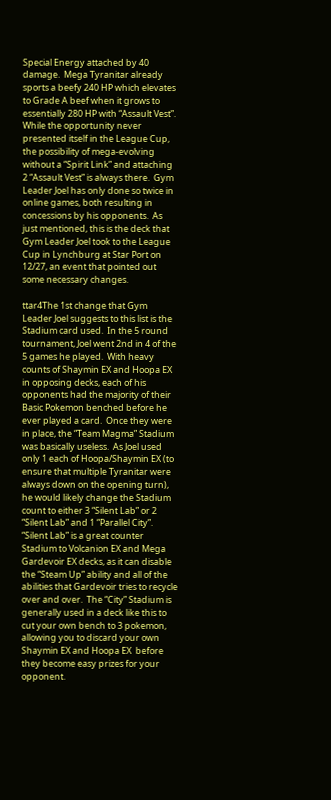Special Energy attached by 40 damage.  Mega Tyranitar already sports a beefy 240 HP which elevates to Grade A beef when it grows to essentially 280 HP with “Assault Vest”.  While the opportunity never presented itself in the League Cup, the possibility of mega-evolving without a “Spirit Link” and attaching 2 “Assault Vest” is always there.  Gym Leader Joel has only done so twice in online games, both resulting in concessions by his opponents.  As just mentioned, this is the deck that Gym Leader Joel took to the League Cup in Lynchburg at Star Port on 12/27, an event that pointed out some necessary changes.

ttar4The 1st change that Gym Leader Joel suggests to this list is the Stadium card used.  In the 5 round tournament, Joel went 2nd in 4 of the 5 games he played.  With heavy counts of Shaymin EX and Hoopa EX in opposing decks, each of his opponents had the majority of their Basic Pokemon benched before he ever played a card.  Once they were in place, the “Team Magma” Stadium was basically useless.  As Joel used only 1 each of Hoopa/Shaymin EX (to ensure that multiple Tyranitar were always down on the opening turn), he would likely change the Stadium count to either 3 “Silent Lab” or 2 “Silent Lab” and 1 “Parallel City”.  “Silent Lab” is a great counter Stadium to Volcanion EX and Mega Gardevoir EX decks, as it can disable the “Steam Up” ability and all of the abilities that Gardevoir tries to recycle over and over.  The “City” Stadium is generally used in a deck like this to cut your own bench to 3 pokemon, allowing you to discard your own Shaymin EX and Hoopa EX  before they become easy prizes for your opponent.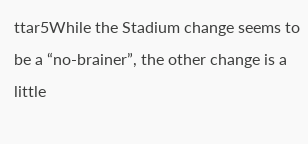ttar5While the Stadium change seems to be a “no-brainer”, the other change is a little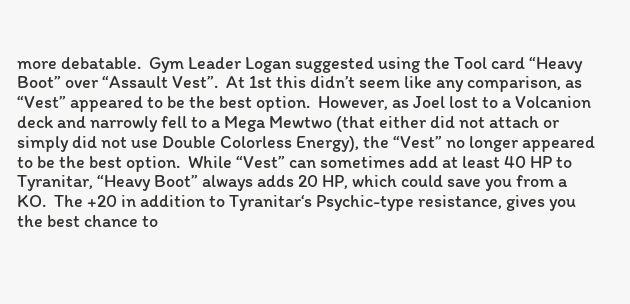more debatable.  Gym Leader Logan suggested using the Tool card “Heavy Boot” over “Assault Vest”.  At 1st this didn’t seem like any comparison, as “Vest” appeared to be the best option.  However, as Joel lost to a Volcanion deck and narrowly fell to a Mega Mewtwo (that either did not attach or simply did not use Double Colorless Energy), the “Vest” no longer appeared to be the best option.  While “Vest” can sometimes add at least 40 HP to Tyranitar, “Heavy Boot” always adds 20 HP, which could save you from a KO.  The +20 in addition to Tyranitar‘s Psychic-type resistance, gives you the best chance to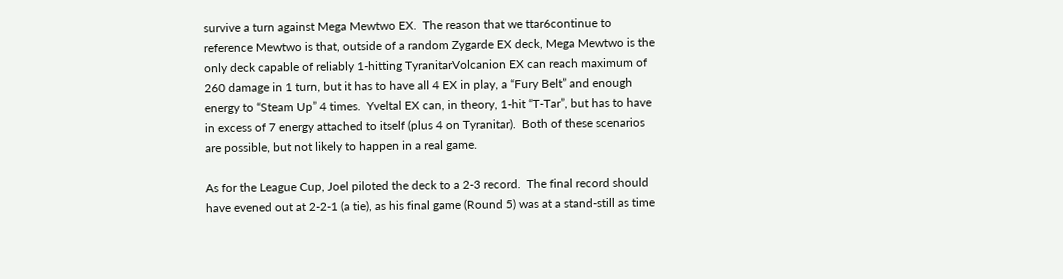survive a turn against Mega Mewtwo EX.  The reason that we ttar6continue to reference Mewtwo is that, outside of a random Zygarde EX deck, Mega Mewtwo is the only deck capable of reliably 1-hitting TyranitarVolcanion EX can reach maximum of 260 damage in 1 turn, but it has to have all 4 EX in play, a “Fury Belt” and enough energy to “Steam Up” 4 times.  Yveltal EX can, in theory, 1-hit “T-Tar”, but has to have in excess of 7 energy attached to itself (plus 4 on Tyranitar).  Both of these scenarios are possible, but not likely to happen in a real game.

As for the League Cup, Joel piloted the deck to a 2-3 record.  The final record should have evened out at 2-2-1 (a tie), as his final game (Round 5) was at a stand-still as time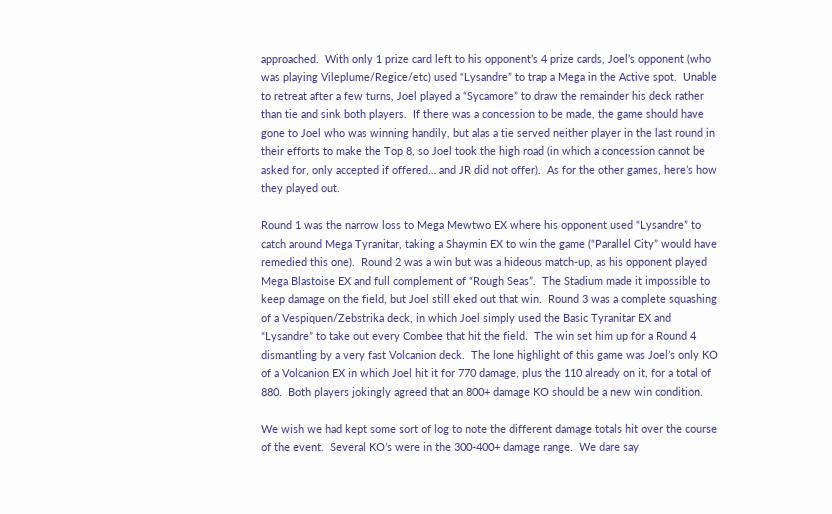approached.  With only 1 prize card left to his opponent’s 4 prize cards, Joel’s opponent (who was playing Vileplume/Regice/etc) used “Lysandre” to trap a Mega in the Active spot.  Unable to retreat after a few turns, Joel played a “Sycamore” to draw the remainder his deck rather than tie and sink both players.  If there was a concession to be made, the game should have gone to Joel who was winning handily, but alas a tie served neither player in the last round in their efforts to make the Top 8, so Joel took the high road (in which a concession cannot be asked for, only accepted if offered… and JR did not offer).  As for the other games, here’s how they played out.

Round 1 was the narrow loss to Mega Mewtwo EX where his opponent used “Lysandre” to catch around Mega Tyranitar, taking a Shaymin EX to win the game (“Parallel City” would have remedied this one).  Round 2 was a win but was a hideous match-up, as his opponent played Mega Blastoise EX and full complement of “Rough Seas”.  The Stadium made it impossible to keep damage on the field, but Joel still eked out that win.  Round 3 was a complete squashing of a Vespiquen/Zebstrika deck, in which Joel simply used the Basic Tyranitar EX and “Lysandre” to take out every Combee that hit the field.  The win set him up for a Round 4 dismantling by a very fast Volcanion deck.  The lone highlight of this game was Joel’s only KO of a Volcanion EX in which Joel hit it for 770 damage, plus the 110 already on it, for a total of 880.  Both players jokingly agreed that an 800+ damage KO should be a new win condition.

We wish we had kept some sort of log to note the different damage totals hit over the course of the event.  Several KO’s were in the 300-400+ damage range.  We dare say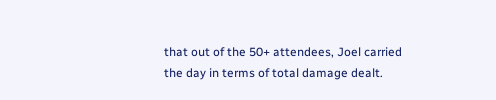that out of the 50+ attendees, Joel carried the day in terms of total damage dealt.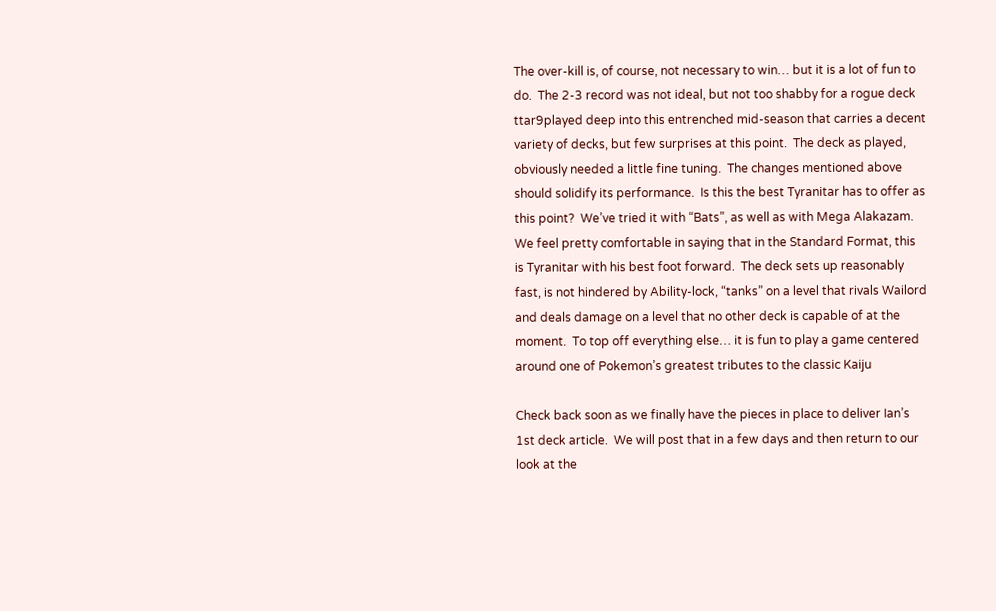The over-kill is, of course, not necessary to win… but it is a lot of fun to do.  The 2-3 record was not ideal, but not too shabby for a rogue deck ttar9played deep into this entrenched mid-season that carries a decent variety of decks, but few surprises at this point.  The deck as played, obviously needed a little fine tuning.  The changes mentioned above should solidify its performance.  Is this the best Tyranitar has to offer as this point?  We’ve tried it with “Bats”, as well as with Mega Alakazam.  We feel pretty comfortable in saying that in the Standard Format, this is Tyranitar with his best foot forward.  The deck sets up reasonably fast, is not hindered by Ability-lock, “tanks” on a level that rivals Wailord and deals damage on a level that no other deck is capable of at the moment.  To top off everything else… it is fun to play a game centered around one of Pokemon’s greatest tributes to the classic Kaiju

Check back soon as we finally have the pieces in place to deliver Ian’s 1st deck article.  We will post that in a few days and then return to our look at the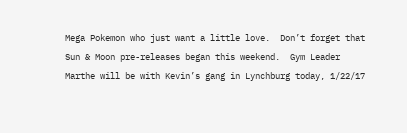Mega Pokemon who just want a little love.  Don’t forget that Sun & Moon pre-releases began this weekend.  Gym Leader Marthe will be with Kevin’s gang in Lynchburg today, 1/22/17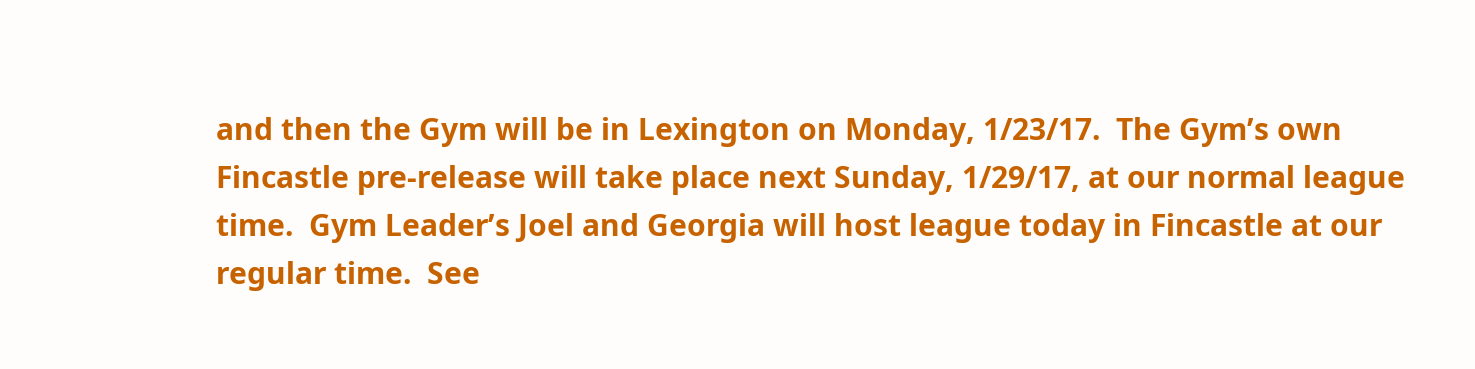and then the Gym will be in Lexington on Monday, 1/23/17.  The Gym’s own Fincastle pre-release will take place next Sunday, 1/29/17, at our normal league time.  Gym Leader’s Joel and Georgia will host league today in Fincastle at our regular time.  See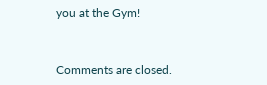you at the Gym!


Comments are closed.